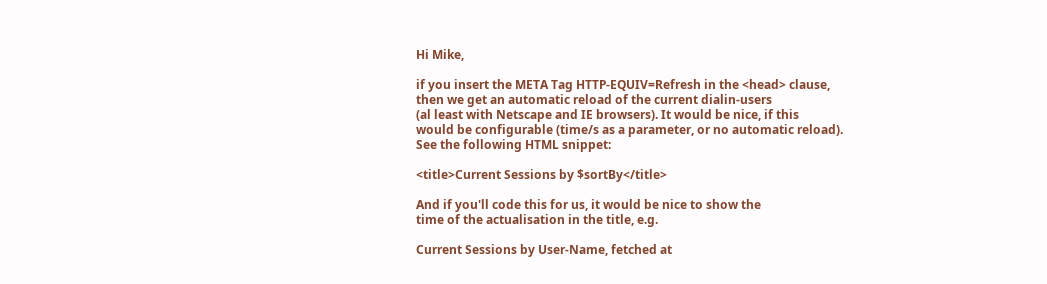Hi Mike,

if you insert the META Tag HTTP-EQUIV=Refresh in the <head> clause,
then we get an automatic reload of the current dialin-users
(al least with Netscape and IE browsers). It would be nice, if this
would be configurable (time/s as a parameter, or no automatic reload).
See the following HTML snippet:

<title>Current Sessions by $sortBy</title>

And if you'll code this for us, it would be nice to show the
time of the actualisation in the title, e.g.

Current Sessions by User-Name, fetched at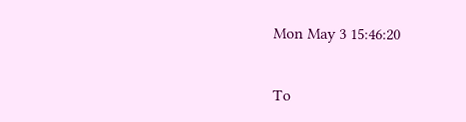Mon May 3 15:46:20


To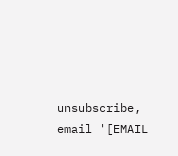unsubscribe, email '[EMAIL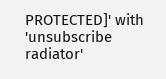PROTECTED]' with
'unsubscribe radiator'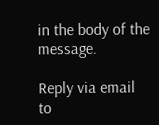in the body of the message.

Reply via email to